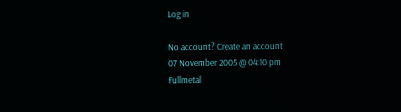Log in

No account? Create an account
07 November 2005 @ 04:10 pm
Fullmetal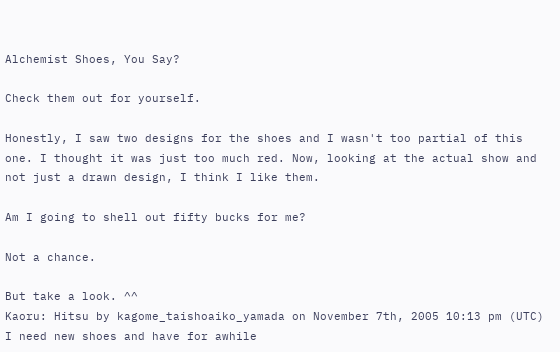Alchemist Shoes, You Say?

Check them out for yourself.

Honestly, I saw two designs for the shoes and I wasn't too partial of this one. I thought it was just too much red. Now, looking at the actual show and not just a drawn design, I think I like them.

Am I going to shell out fifty bucks for me?

Not a chance.

But take a look. ^^
Kaoru: Hitsu by kagome_taishoaiko_yamada on November 7th, 2005 10:13 pm (UTC)
I need new shoes and have for awhile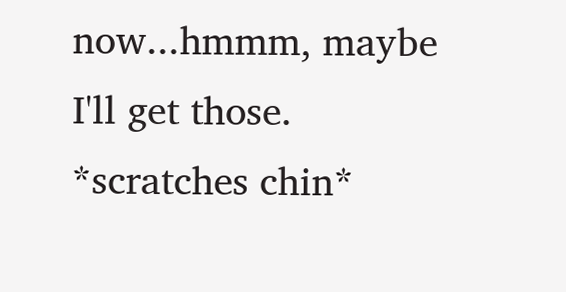now...hmmm, maybe I'll get those. *scratches chin*